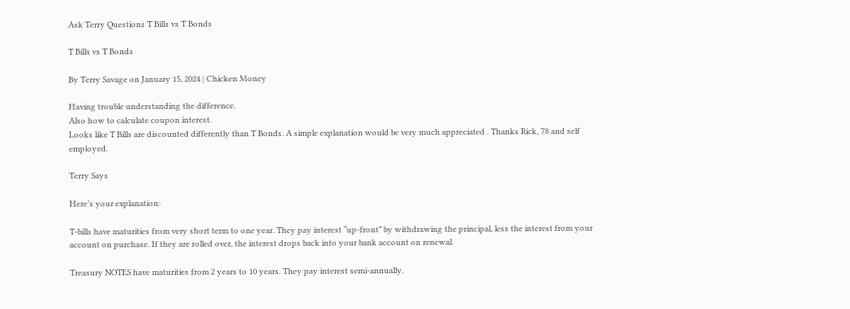Ask Terry Questions T Bills vs T Bonds

T Bills vs T Bonds

By Terry Savage on January 15, 2024 | Chicken Money

Having trouble understanding the difference.
Also how to calculate coupon interest.
Looks like T Bills are discounted differently than T Bonds. A simple explanation would be very much appreciated . Thanks Rick, 78 and self employed.

Terry Says

Here’s your explanation:

T-bills have maturities from very short term to one year. They pay interest “up-front” by withdrawing the principal, less the interest from your account on purchase. If they are rolled over, the interest drops back into your bank account on renewal.

Treasury NOTES have maturities from 2 years to 10 years. They pay interest semi-annually.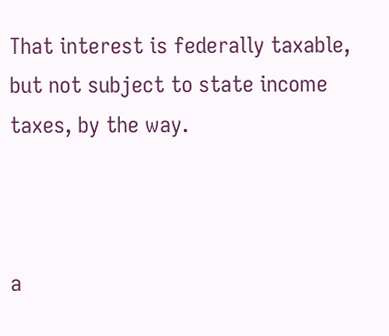That interest is federally taxable, but not subject to state income taxes, by the way.



a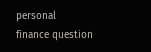personal
finance question